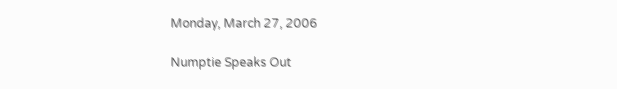Monday, March 27, 2006

Numptie Speaks Out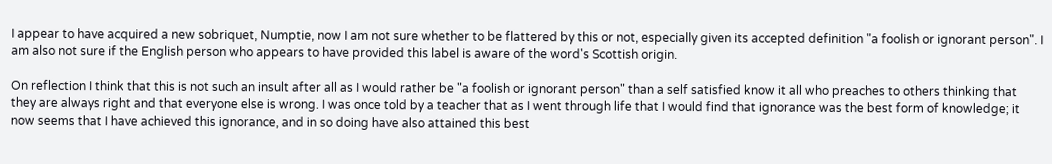I appear to have acquired a new sobriquet, Numptie, now I am not sure whether to be flattered by this or not, especially given its accepted definition "a foolish or ignorant person". I am also not sure if the English person who appears to have provided this label is aware of the word's Scottish origin.

On reflection I think that this is not such an insult after all as I would rather be "a foolish or ignorant person" than a self satisfied know it all who preaches to others thinking that they are always right and that everyone else is wrong. I was once told by a teacher that as I went through life that I would find that ignorance was the best form of knowledge; it now seems that I have achieved this ignorance, and in so doing have also attained this best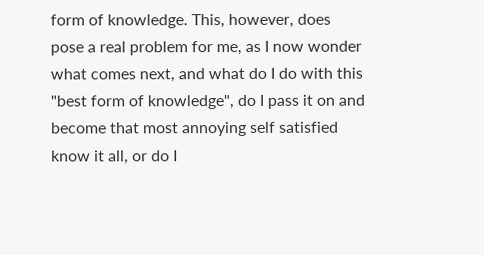form of knowledge. This, however, does pose a real problem for me, as I now wonder what comes next, and what do I do with this "best form of knowledge", do I pass it on and become that most annoying self satisfied know it all, or do I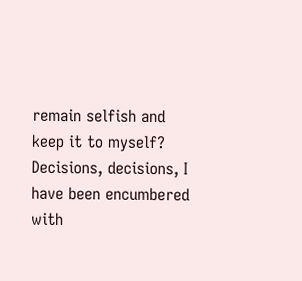remain selfish and keep it to myself? Decisions, decisions, I have been encumbered with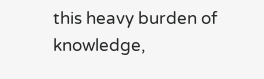this heavy burden of knowledge,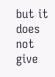but it does not give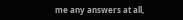me any answers at all,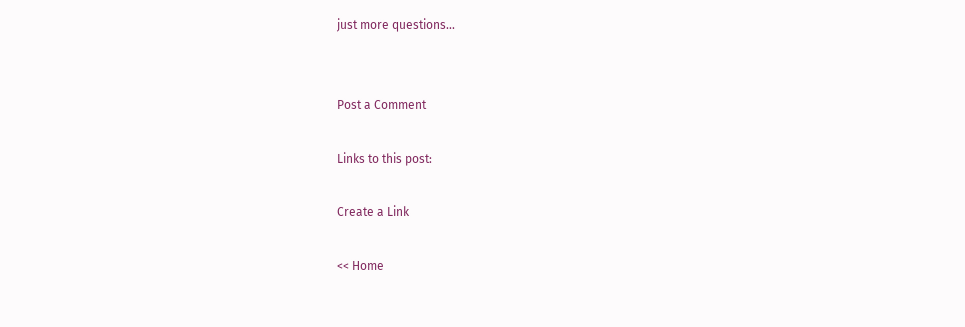just more questions...


Post a Comment

Links to this post:

Create a Link

<< Home